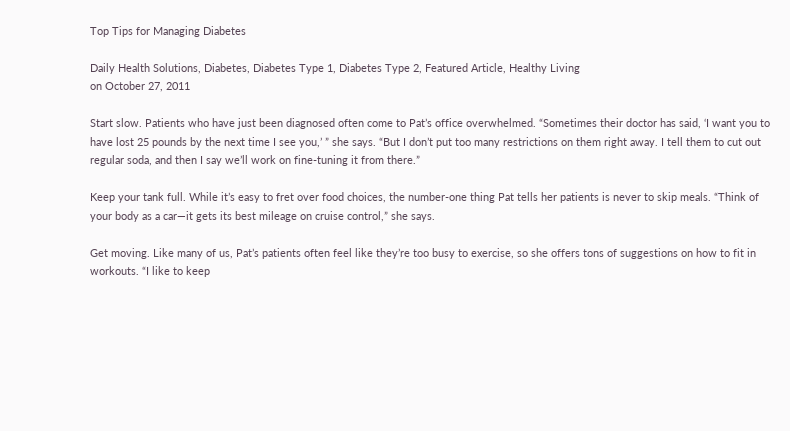Top Tips for Managing Diabetes

Daily Health Solutions, Diabetes, Diabetes Type 1, Diabetes Type 2, Featured Article, Healthy Living
on October 27, 2011

Start slow. Patients who have just been diagnosed often come to Pat’s office overwhelmed. “Sometimes their doctor has said, ‘I want you to have lost 25 pounds by the next time I see you,’ ” she says. “But I don’t put too many restrictions on them right away. I tell them to cut out regular soda, and then I say we’ll work on fine-tuning it from there.”

Keep your tank full. While it’s easy to fret over food choices, the number-one thing Pat tells her patients is never to skip meals. “Think of your body as a car—it gets its best mileage on cruise control,” she says.

Get moving. Like many of us, Pat’s patients often feel like they’re too busy to exercise, so she offers tons of suggestions on how to fit in workouts. “I like to keep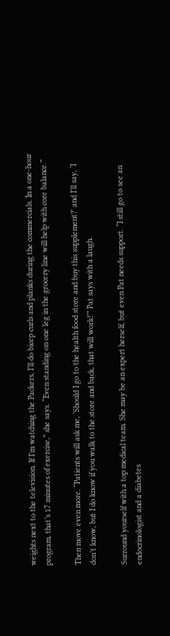weights next to the television. If I’m watching the Packers, I’ll do bicep curls and planks during the commercials. In a one-hour program, that’s 17 minutes of exercise,” she says. “Even standing on one leg in the grocery line will help with core balance.”

Then move even more. “Patients will ask me, ‘Should I go to the health food store and buy this supplement?’ and I’ll say, ‘I don’t know, but I do know if you walk to the store and back, that will work!’” Pat says with a laugh.

Surround yourself with a top medical team. She may be an expert herself, but even Pat needs support. “I still go to see an endocrinologist and a diabetes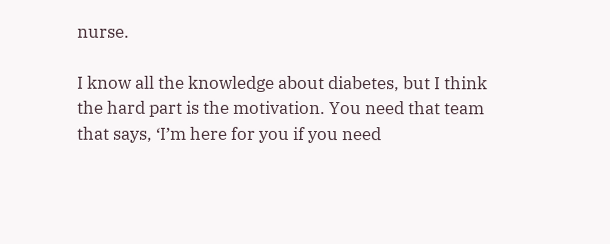nurse.

I know all the knowledge about diabetes, but I think the hard part is the motivation. You need that team that says, ‘I’m here for you if you need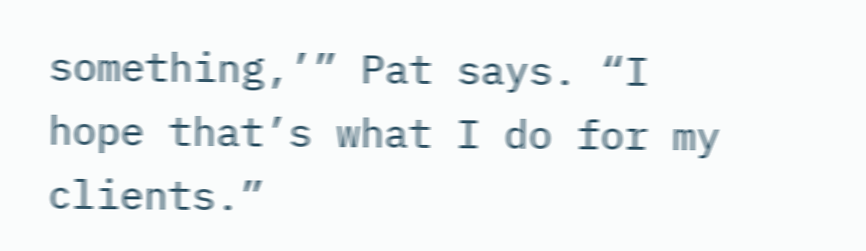something,’” Pat says. “I hope that’s what I do for my clients.”